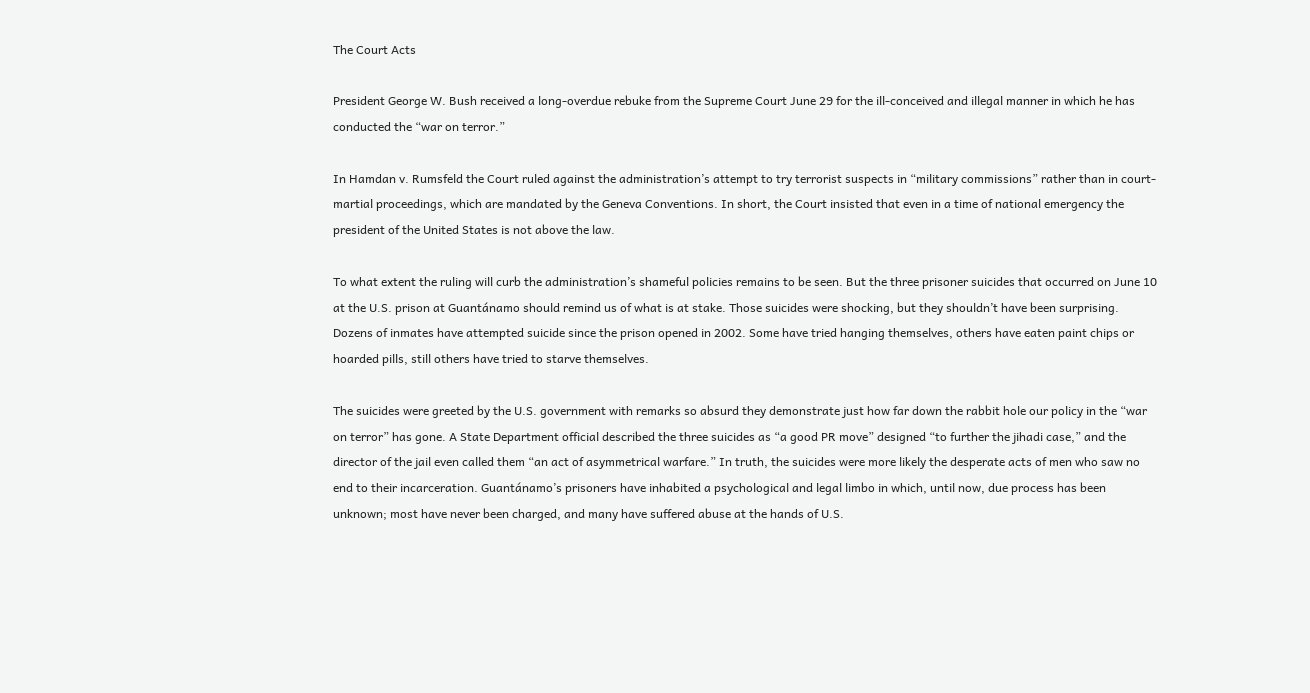The Court Acts

President George W. Bush received a long-overdue rebuke from the Supreme Court June 29 for the ill-conceived and illegal manner in which he has conducted the “war on terror.”

In Hamdan v. Rumsfeld the Court ruled against the administration’s attempt to try terrorist suspects in “military commissions” rather than in court-martial proceedings, which are mandated by the Geneva Conventions. In short, the Court insisted that even in a time of national emergency the president of the United States is not above the law.

To what extent the ruling will curb the administration’s shameful policies remains to be seen. But the three prisoner suicides that occurred on June 10 at the U.S. prison at Guantánamo should remind us of what is at stake. Those suicides were shocking, but they shouldn’t have been surprising. Dozens of inmates have attempted suicide since the prison opened in 2002. Some have tried hanging themselves, others have eaten paint chips or hoarded pills, still others have tried to starve themselves.

The suicides were greeted by the U.S. government with remarks so absurd they demonstrate just how far down the rabbit hole our policy in the “war on terror” has gone. A State Department official described the three suicides as “a good PR move” designed “to further the jihadi case,” and the director of the jail even called them “an act of asymmetrical warfare.” In truth, the suicides were more likely the desperate acts of men who saw no end to their incarceration. Guantánamo’s prisoners have inhabited a psychological and legal limbo in which, until now, due process has been unknown; most have never been charged, and many have suffered abuse at the hands of U.S.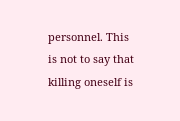personnel. This is not to say that killing oneself is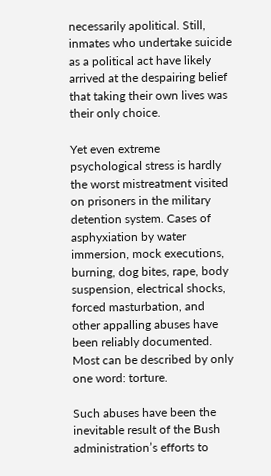necessarily apolitical. Still, inmates who undertake suicide as a political act have likely arrived at the despairing belief that taking their own lives was their only choice.

Yet even extreme psychological stress is hardly the worst mistreatment visited on prisoners in the military detention system. Cases of asphyxiation by water immersion, mock executions, burning, dog bites, rape, body suspension, electrical shocks, forced masturbation, and other appalling abuses have been reliably documented. Most can be described by only one word: torture.

Such abuses have been the inevitable result of the Bush administration’s efforts to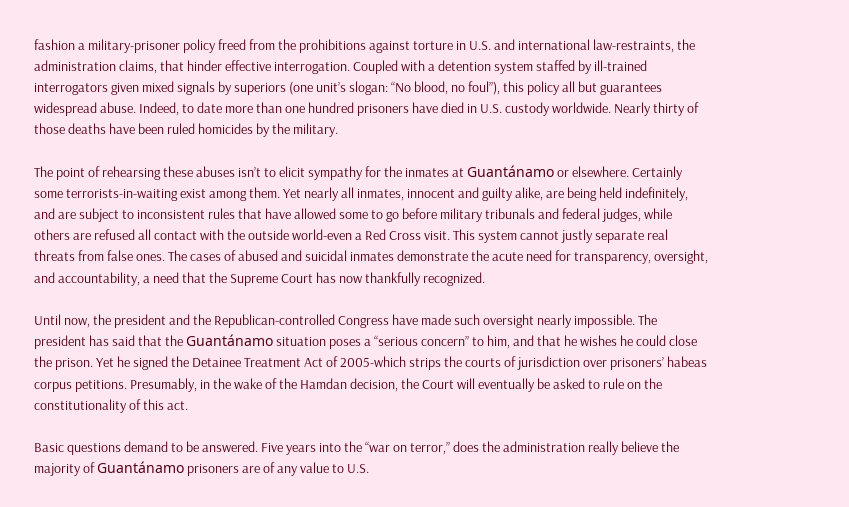fashion a military-prisoner policy freed from the prohibitions against torture in U.S. and international law-restraints, the administration claims, that hinder effective interrogation. Coupled with a detention system staffed by ill-trained interrogators given mixed signals by superiors (one unit’s slogan: “No blood, no foul”), this policy all but guarantees widespread abuse. Indeed, to date more than one hundred prisoners have died in U.S. custody worldwide. Nearly thirty of those deaths have been ruled homicides by the military.

The point of rehearsing these abuses isn’t to elicit sympathy for the inmates at Guantánamo or elsewhere. Certainly some terrorists-in-waiting exist among them. Yet nearly all inmates, innocent and guilty alike, are being held indefinitely, and are subject to inconsistent rules that have allowed some to go before military tribunals and federal judges, while others are refused all contact with the outside world-even a Red Cross visit. This system cannot justly separate real threats from false ones. The cases of abused and suicidal inmates demonstrate the acute need for transparency, oversight, and accountability, a need that the Supreme Court has now thankfully recognized.

Until now, the president and the Republican-controlled Congress have made such oversight nearly impossible. The president has said that the Guantánamo situation poses a “serious concern” to him, and that he wishes he could close the prison. Yet he signed the Detainee Treatment Act of 2005-which strips the courts of jurisdiction over prisoners’ habeas corpus petitions. Presumably, in the wake of the Hamdan decision, the Court will eventually be asked to rule on the constitutionality of this act.

Basic questions demand to be answered. Five years into the “war on terror,” does the administration really believe the majority of Guantánamo prisoners are of any value to U.S.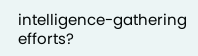intelligence-gathering efforts?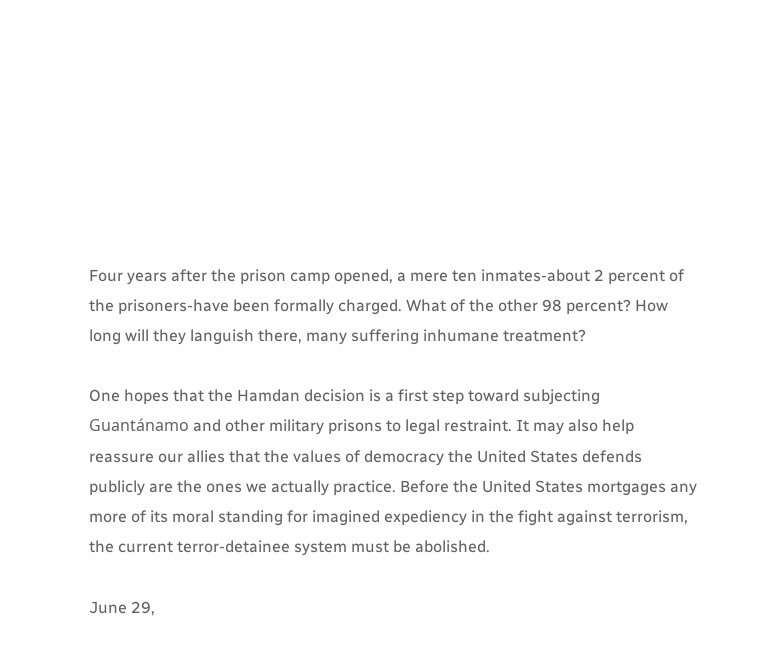Four years after the prison camp opened, a mere ten inmates-about 2 percent of the prisoners-have been formally charged. What of the other 98 percent? How long will they languish there, many suffering inhumane treatment?

One hopes that the Hamdan decision is a first step toward subjecting Guantánamo and other military prisons to legal restraint. It may also help reassure our allies that the values of democracy the United States defends publicly are the ones we actually practice. Before the United States mortgages any more of its moral standing for imagined expediency in the fight against terrorism, the current terror-detainee system must be abolished.

June 29,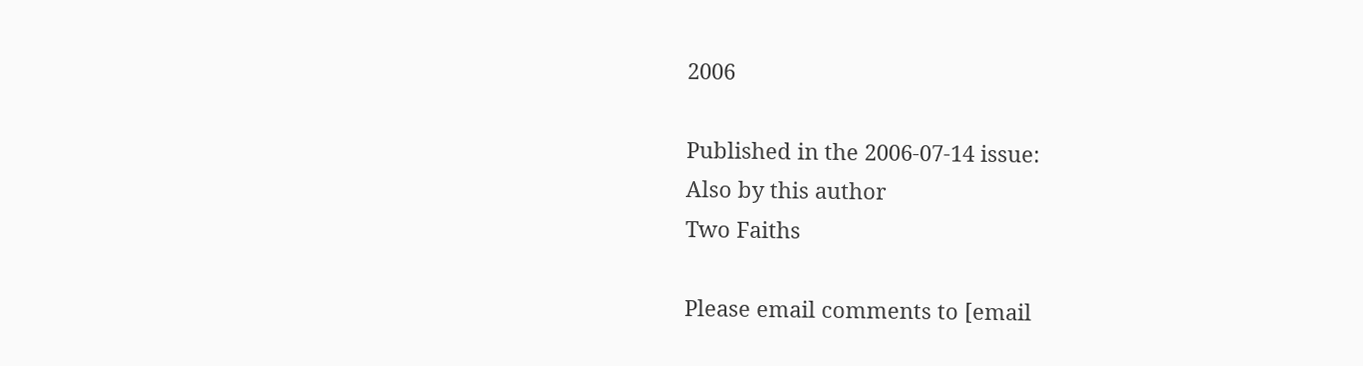2006

Published in the 2006-07-14 issue:
Also by this author
Two Faiths

Please email comments to [email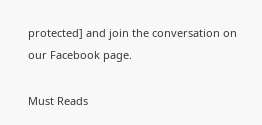protected] and join the conversation on our Facebook page.

Must Reads